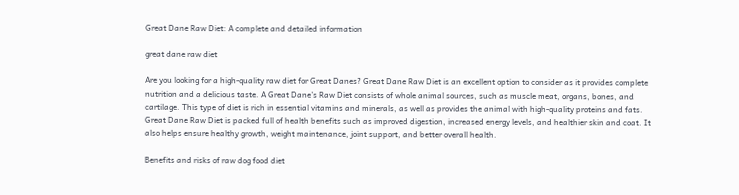Great Dane Raw Diet: A complete and detailed information

great dane raw diet

Are you looking for a high-quality raw diet for Great Danes? Great Dane Raw Diet is an excellent option to consider as it provides complete nutrition and a delicious taste. A Great Dane’s Raw Diet consists of whole animal sources, such as muscle meat, organs, bones, and cartilage. This type of diet is rich in essential vitamins and minerals, as well as provides the animal with high-quality proteins and fats. Great Dane Raw Diet is packed full of health benefits such as improved digestion, increased energy levels, and healthier skin and coat. It also helps ensure healthy growth, weight maintenance, joint support, and better overall health.

Benefits and risks of raw dog food diet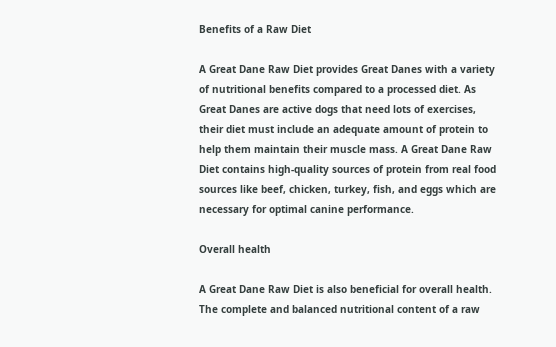Benefits of a Raw Diet

A Great Dane Raw Diet provides Great Danes with a variety of nutritional benefits compared to a processed diet. As Great Danes are active dogs that need lots of exercises, their diet must include an adequate amount of protein to help them maintain their muscle mass. A Great Dane Raw Diet contains high-quality sources of protein from real food sources like beef, chicken, turkey, fish, and eggs which are necessary for optimal canine performance.

Overall health

A Great Dane Raw Diet is also beneficial for overall health. The complete and balanced nutritional content of a raw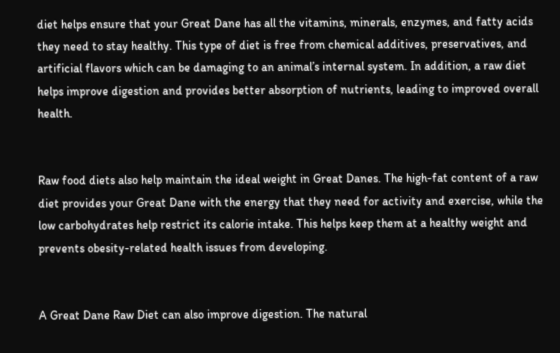diet helps ensure that your Great Dane has all the vitamins, minerals, enzymes, and fatty acids they need to stay healthy. This type of diet is free from chemical additives, preservatives, and artificial flavors which can be damaging to an animal’s internal system. In addition, a raw diet helps improve digestion and provides better absorption of nutrients, leading to improved overall health.


Raw food diets also help maintain the ideal weight in Great Danes. The high-fat content of a raw diet provides your Great Dane with the energy that they need for activity and exercise, while the low carbohydrates help restrict its calorie intake. This helps keep them at a healthy weight and prevents obesity-related health issues from developing.


A Great Dane Raw Diet can also improve digestion. The natural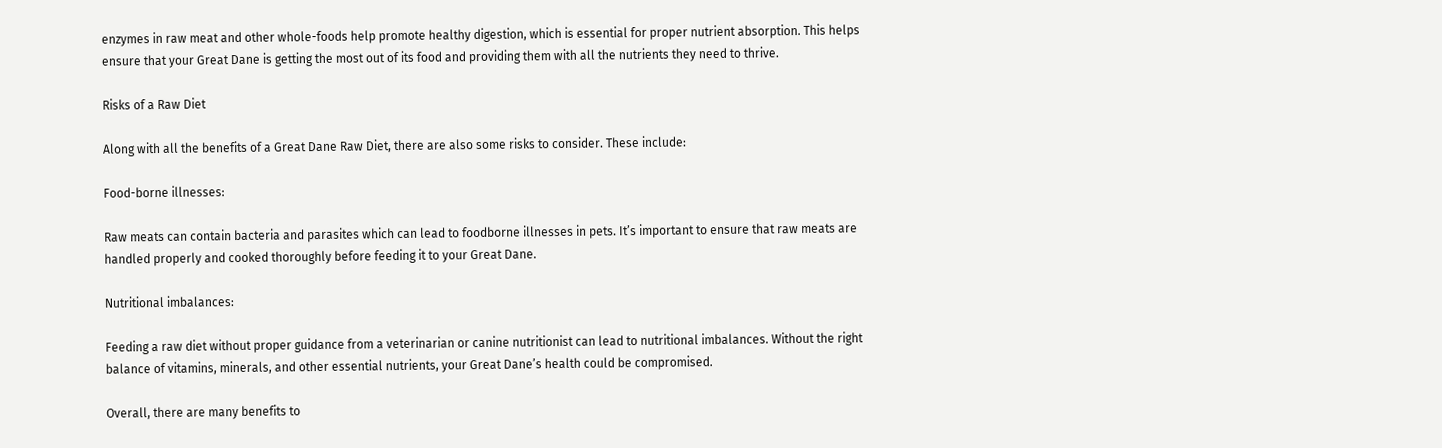enzymes in raw meat and other whole-foods help promote healthy digestion, which is essential for proper nutrient absorption. This helps ensure that your Great Dane is getting the most out of its food and providing them with all the nutrients they need to thrive.

Risks of a Raw Diet

Along with all the benefits of a Great Dane Raw Diet, there are also some risks to consider. These include:

Food-borne illnesses:

Raw meats can contain bacteria and parasites which can lead to foodborne illnesses in pets. It’s important to ensure that raw meats are handled properly and cooked thoroughly before feeding it to your Great Dane.

Nutritional imbalances:

Feeding a raw diet without proper guidance from a veterinarian or canine nutritionist can lead to nutritional imbalances. Without the right balance of vitamins, minerals, and other essential nutrients, your Great Dane’s health could be compromised.

Overall, there are many benefits to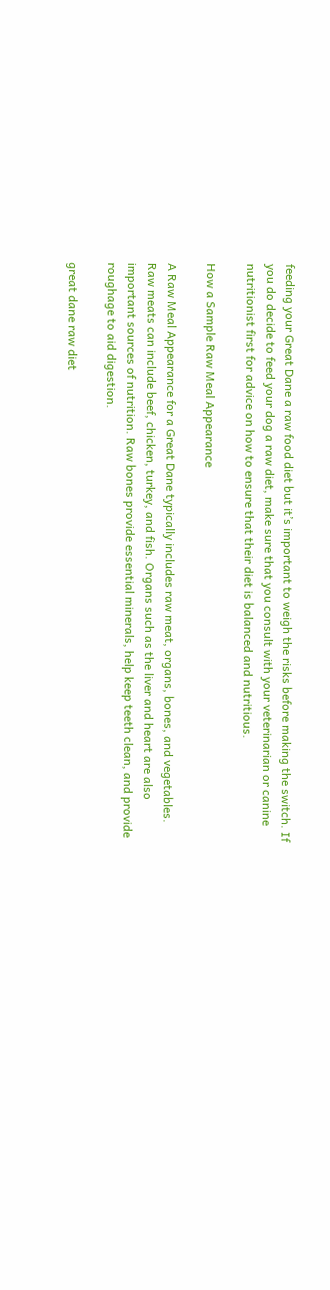feeding your Great Dane a raw food diet but it’s important to weigh the risks before making the switch. If you do decide to feed your dog a raw diet, make sure that you consult with your veterinarian or canine nutritionist first for advice on how to ensure that their diet is balanced and nutritious.

How a Sample Raw Meal Appearance

A Raw Meal Appearance for a Great Dane typically includes raw meat, organs, bones, and vegetables. Raw meats can include beef, chicken, turkey, and fish. Organs such as the liver and heart are also important sources of nutrition. Raw bones provide essential minerals, help keep teeth clean, and provide roughage to aid digestion.

great dane raw diet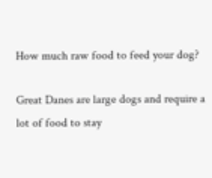How much raw food to feed your dog?

Great Danes are large dogs and require a lot of food to stay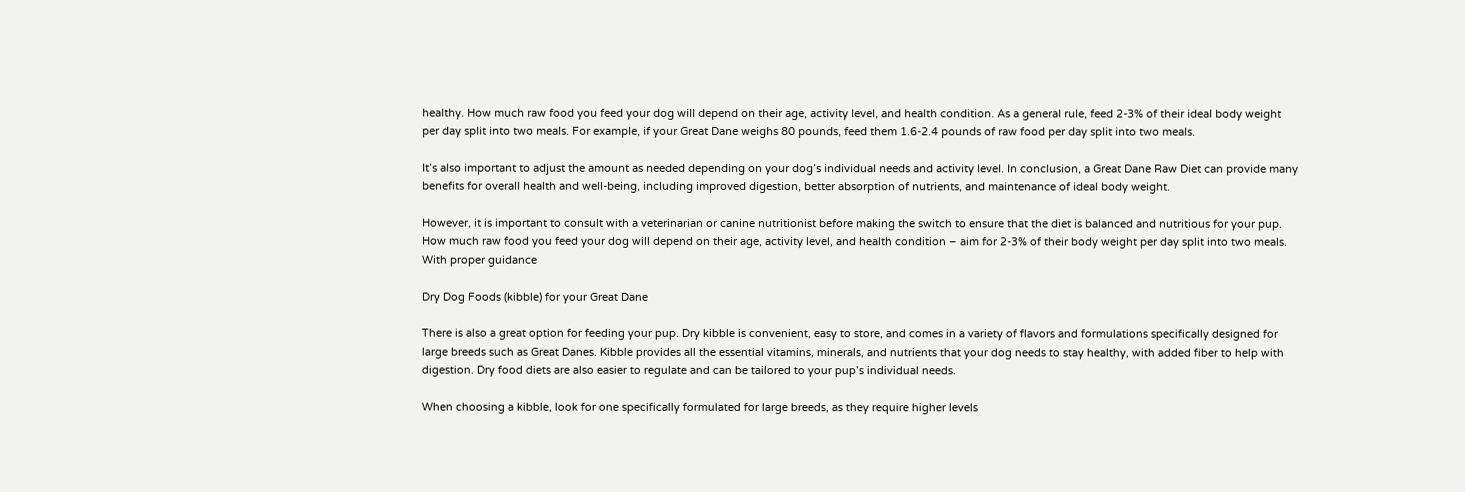healthy. How much raw food you feed your dog will depend on their age, activity level, and health condition. As a general rule, feed 2-3% of their ideal body weight per day split into two meals. For example, if your Great Dane weighs 80 pounds, feed them 1.6-2.4 pounds of raw food per day split into two meals.

It’s also important to adjust the amount as needed depending on your dog’s individual needs and activity level. In conclusion, a Great Dane Raw Diet can provide many benefits for overall health and well-being, including improved digestion, better absorption of nutrients, and maintenance of ideal body weight.

However, it is important to consult with a veterinarian or canine nutritionist before making the switch to ensure that the diet is balanced and nutritious for your pup. How much raw food you feed your dog will depend on their age, activity level, and health condition – aim for 2-3% of their body weight per day split into two meals. With proper guidance

Dry Dog Foods (kibble) for your Great Dane

There is also a great option for feeding your pup. Dry kibble is convenient, easy to store, and comes in a variety of flavors and formulations specifically designed for large breeds such as Great Danes. Kibble provides all the essential vitamins, minerals, and nutrients that your dog needs to stay healthy, with added fiber to help with digestion. Dry food diets are also easier to regulate and can be tailored to your pup’s individual needs.

When choosing a kibble, look for one specifically formulated for large breeds, as they require higher levels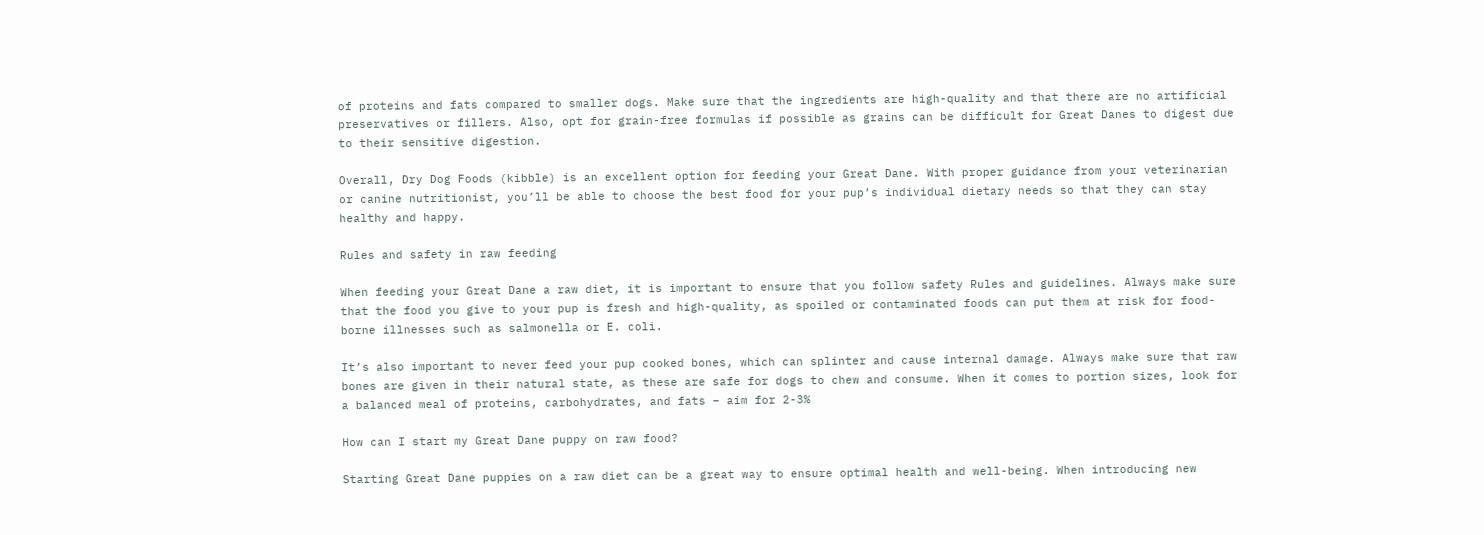of proteins and fats compared to smaller dogs. Make sure that the ingredients are high-quality and that there are no artificial preservatives or fillers. Also, opt for grain-free formulas if possible as grains can be difficult for Great Danes to digest due to their sensitive digestion.

Overall, Dry Dog Foods (kibble) is an excellent option for feeding your Great Dane. With proper guidance from your veterinarian or canine nutritionist, you’ll be able to choose the best food for your pup’s individual dietary needs so that they can stay healthy and happy.

Rules and safety in raw feeding

When feeding your Great Dane a raw diet, it is important to ensure that you follow safety Rules and guidelines. Always make sure that the food you give to your pup is fresh and high-quality, as spoiled or contaminated foods can put them at risk for food-borne illnesses such as salmonella or E. coli.

It’s also important to never feed your pup cooked bones, which can splinter and cause internal damage. Always make sure that raw bones are given in their natural state, as these are safe for dogs to chew and consume. When it comes to portion sizes, look for a balanced meal of proteins, carbohydrates, and fats – aim for 2-3%

How can I start my Great Dane puppy on raw food?

Starting Great Dane puppies on a raw diet can be a great way to ensure optimal health and well-being. When introducing new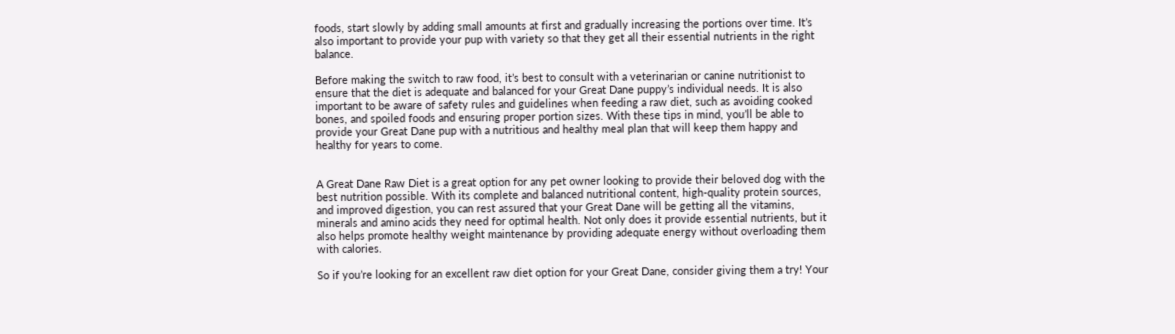foods, start slowly by adding small amounts at first and gradually increasing the portions over time. It’s also important to provide your pup with variety so that they get all their essential nutrients in the right balance.

Before making the switch to raw food, it’s best to consult with a veterinarian or canine nutritionist to ensure that the diet is adequate and balanced for your Great Dane puppy’s individual needs. It is also important to be aware of safety rules and guidelines when feeding a raw diet, such as avoiding cooked bones, and spoiled foods and ensuring proper portion sizes. With these tips in mind, you’ll be able to provide your Great Dane pup with a nutritious and healthy meal plan that will keep them happy and healthy for years to come.


A Great Dane Raw Diet is a great option for any pet owner looking to provide their beloved dog with the best nutrition possible. With its complete and balanced nutritional content, high-quality protein sources, and improved digestion, you can rest assured that your Great Dane will be getting all the vitamins, minerals and amino acids they need for optimal health. Not only does it provide essential nutrients, but it also helps promote healthy weight maintenance by providing adequate energy without overloading them with calories.

So if you’re looking for an excellent raw diet option for your Great Dane, consider giving them a try! Your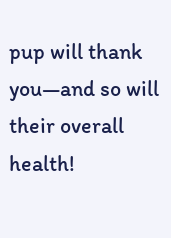pup will thank you—and so will their overall health!